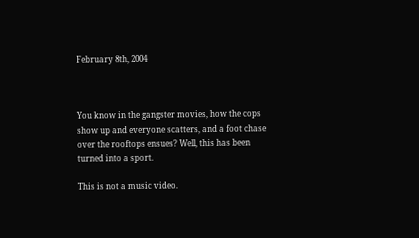February 8th, 2004



You know in the gangster movies, how the cops show up and everyone scatters, and a foot chase over the rooftops ensues? Well, this has been turned into a sport.

This is not a music video.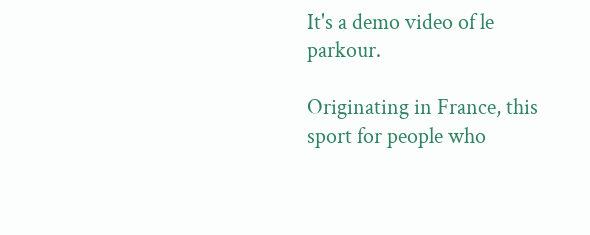It's a demo video of le parkour.

Originating in France, this sport for people who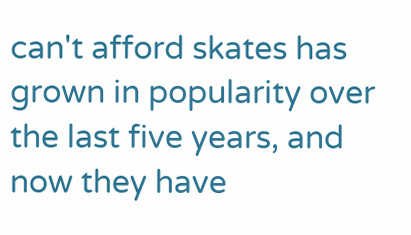can't afford skates has grown in popularity over the last five years, and now they have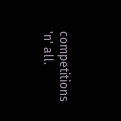competitions 'n' all.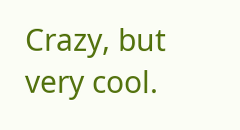Crazy, but very cool.